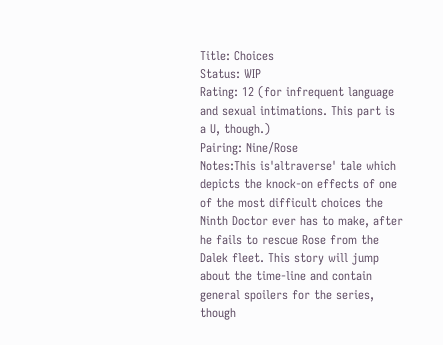Title: Choices
Status: WIP
Rating: 12 (for infrequent language and sexual intimations. This part is a U, though.)
Pairing: Nine/Rose
Notes:This is'altraverse' tale which depicts the knock-on effects of one of the most difficult choices the Ninth Doctor ever has to make, after he fails to rescue Rose from the Dalek fleet. This story will jump about the time-line and contain general spoilers for the series, though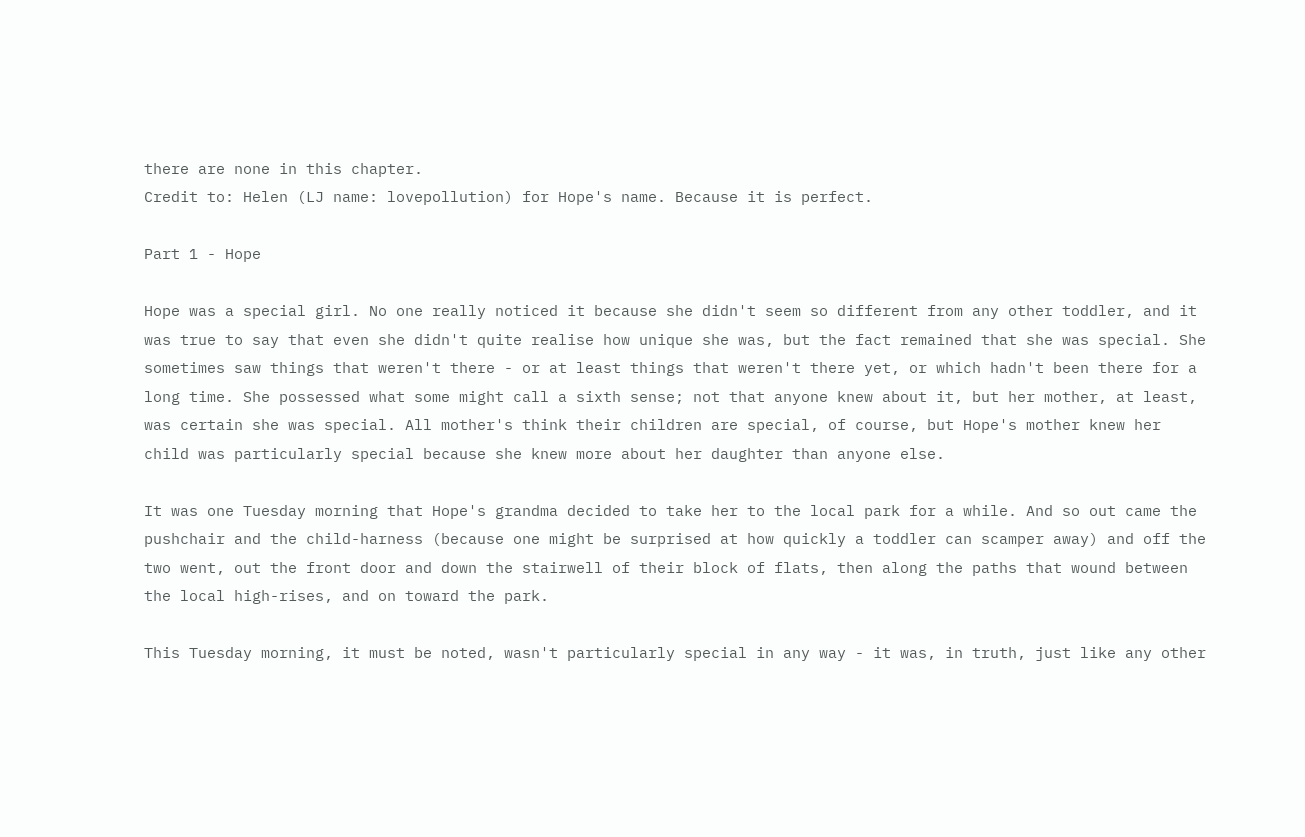there are none in this chapter.
Credit to: Helen (LJ name: lovepollution) for Hope's name. Because it is perfect.

Part 1 - Hope

Hope was a special girl. No one really noticed it because she didn't seem so different from any other toddler, and it was true to say that even she didn't quite realise how unique she was, but the fact remained that she was special. She sometimes saw things that weren't there - or at least things that weren't there yet, or which hadn't been there for a long time. She possessed what some might call a sixth sense; not that anyone knew about it, but her mother, at least, was certain she was special. All mother's think their children are special, of course, but Hope's mother knew her child was particularly special because she knew more about her daughter than anyone else.

It was one Tuesday morning that Hope's grandma decided to take her to the local park for a while. And so out came the pushchair and the child-harness (because one might be surprised at how quickly a toddler can scamper away) and off the two went, out the front door and down the stairwell of their block of flats, then along the paths that wound between the local high-rises, and on toward the park.

This Tuesday morning, it must be noted, wasn't particularly special in any way - it was, in truth, just like any other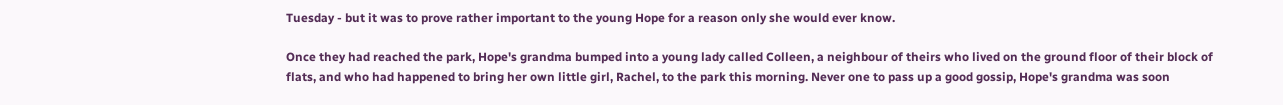Tuesday - but it was to prove rather important to the young Hope for a reason only she would ever know.

Once they had reached the park, Hope's grandma bumped into a young lady called Colleen, a neighbour of theirs who lived on the ground floor of their block of flats, and who had happened to bring her own little girl, Rachel, to the park this morning. Never one to pass up a good gossip, Hope's grandma was soon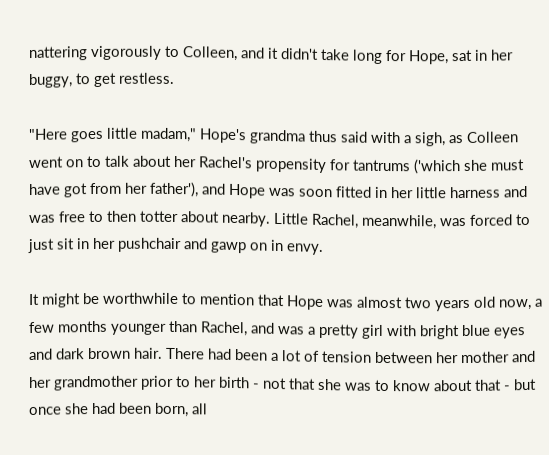nattering vigorously to Colleen, and it didn't take long for Hope, sat in her buggy, to get restless.

"Here goes little madam," Hope's grandma thus said with a sigh, as Colleen went on to talk about her Rachel's propensity for tantrums ('which she must have got from her father'), and Hope was soon fitted in her little harness and was free to then totter about nearby. Little Rachel, meanwhile, was forced to just sit in her pushchair and gawp on in envy.

It might be worthwhile to mention that Hope was almost two years old now, a few months younger than Rachel, and was a pretty girl with bright blue eyes and dark brown hair. There had been a lot of tension between her mother and her grandmother prior to her birth - not that she was to know about that - but once she had been born, all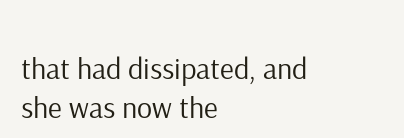that had dissipated, and she was now the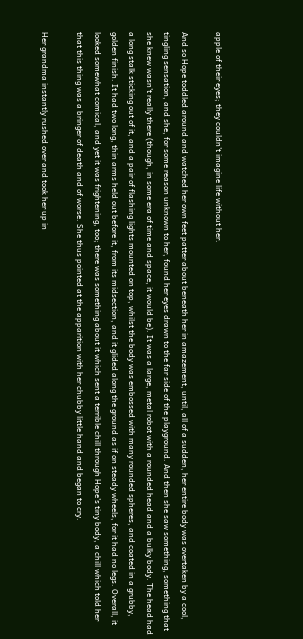apple of their eyes; they couldn't imagine life without her.

And so Hope toddled around and watched her own feet patter about beneath her in amazement, until, all of a sudden, her entire body was overtaken by a cool, tingling sensation, and she, for some reason unknown to her, found her eyes drawn to the far side of the playground. And then she saw something, something that she knew wasn't really there (though, in some era of time and space, it would be). It was a large, metal robot with a rounded head and a bulky body. The head had a long stalk sticking out of it, and a pair of flashing lights mounted on top, whilst the body was embossed with many rounded spheres, and coated in a grubby, golden finish. It had two long, thin arms held out before it, from its midsection, and it glided along the ground as if on steady wheels, for it had no legs. Overall, it looked somewhat comical, and yet it was frightening, too; there was something about it which sent a terrible chill through Hope's tiny body, a chill which told her that this thing was a bringer of death and of worse. She thus pointed at the apparition with her chubby little hand and began to cry.

Her grandma instantly rushed over and took her up in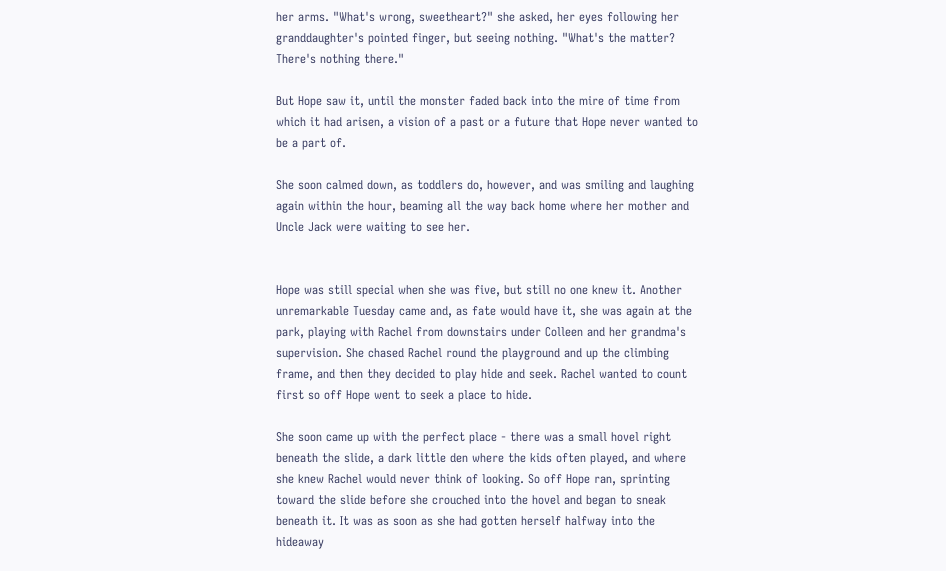her arms. "What's wrong, sweetheart?" she asked, her eyes following her granddaughter's pointed finger, but seeing nothing. "What's the matter? There's nothing there."

But Hope saw it, until the monster faded back into the mire of time from which it had arisen, a vision of a past or a future that Hope never wanted to be a part of.

She soon calmed down, as toddlers do, however, and was smiling and laughing again within the hour, beaming all the way back home where her mother and Uncle Jack were waiting to see her.


Hope was still special when she was five, but still no one knew it. Another unremarkable Tuesday came and, as fate would have it, she was again at the park, playing with Rachel from downstairs under Colleen and her grandma's supervision. She chased Rachel round the playground and up the climbing frame, and then they decided to play hide and seek. Rachel wanted to count first so off Hope went to seek a place to hide.

She soon came up with the perfect place - there was a small hovel right beneath the slide, a dark little den where the kids often played, and where she knew Rachel would never think of looking. So off Hope ran, sprinting toward the slide before she crouched into the hovel and began to sneak beneath it. It was as soon as she had gotten herself halfway into the hideaway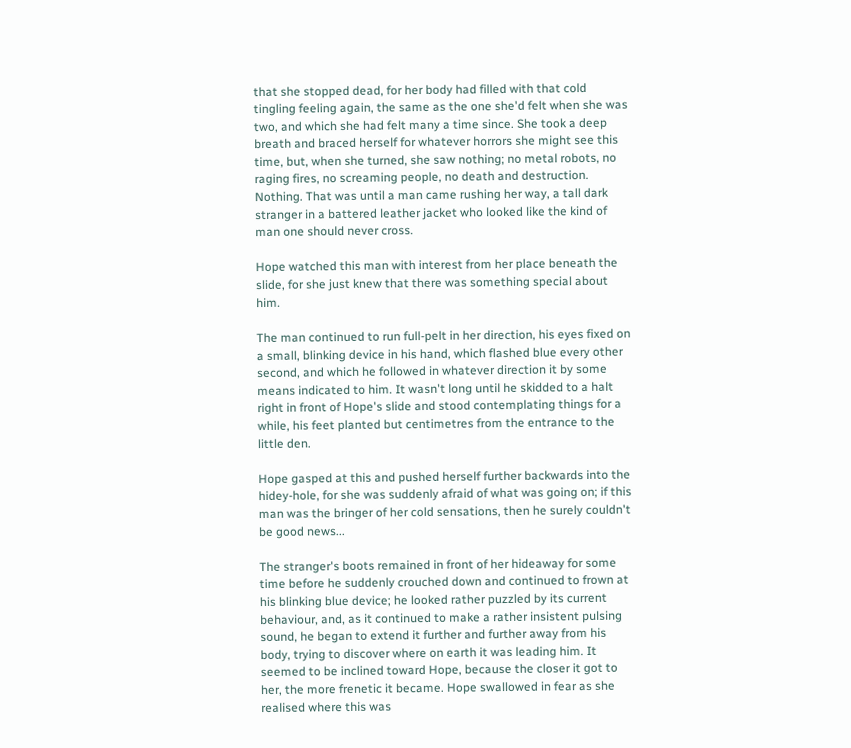that she stopped dead, for her body had filled with that cold tingling feeling again, the same as the one she'd felt when she was two, and which she had felt many a time since. She took a deep breath and braced herself for whatever horrors she might see this time, but, when she turned, she saw nothing; no metal robots, no raging fires, no screaming people, no death and destruction. Nothing. That was until a man came rushing her way, a tall dark stranger in a battered leather jacket who looked like the kind of man one should never cross.

Hope watched this man with interest from her place beneath the slide, for she just knew that there was something special about him.

The man continued to run full-pelt in her direction, his eyes fixed on a small, blinking device in his hand, which flashed blue every other second, and which he followed in whatever direction it by some means indicated to him. It wasn't long until he skidded to a halt right in front of Hope's slide and stood contemplating things for a while, his feet planted but centimetres from the entrance to the little den.

Hope gasped at this and pushed herself further backwards into the hidey-hole, for she was suddenly afraid of what was going on; if this man was the bringer of her cold sensations, then he surely couldn't be good news...

The stranger's boots remained in front of her hideaway for some time before he suddenly crouched down and continued to frown at his blinking blue device; he looked rather puzzled by its current behaviour, and, as it continued to make a rather insistent pulsing sound, he began to extend it further and further away from his body, trying to discover where on earth it was leading him. It seemed to be inclined toward Hope, because the closer it got to her, the more frenetic it became. Hope swallowed in fear as she realised where this was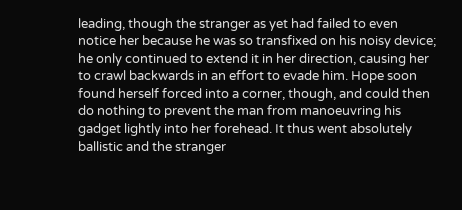leading, though the stranger as yet had failed to even notice her because he was so transfixed on his noisy device; he only continued to extend it in her direction, causing her to crawl backwards in an effort to evade him. Hope soon found herself forced into a corner, though, and could then do nothing to prevent the man from manoeuvring his gadget lightly into her forehead. It thus went absolutely ballistic and the stranger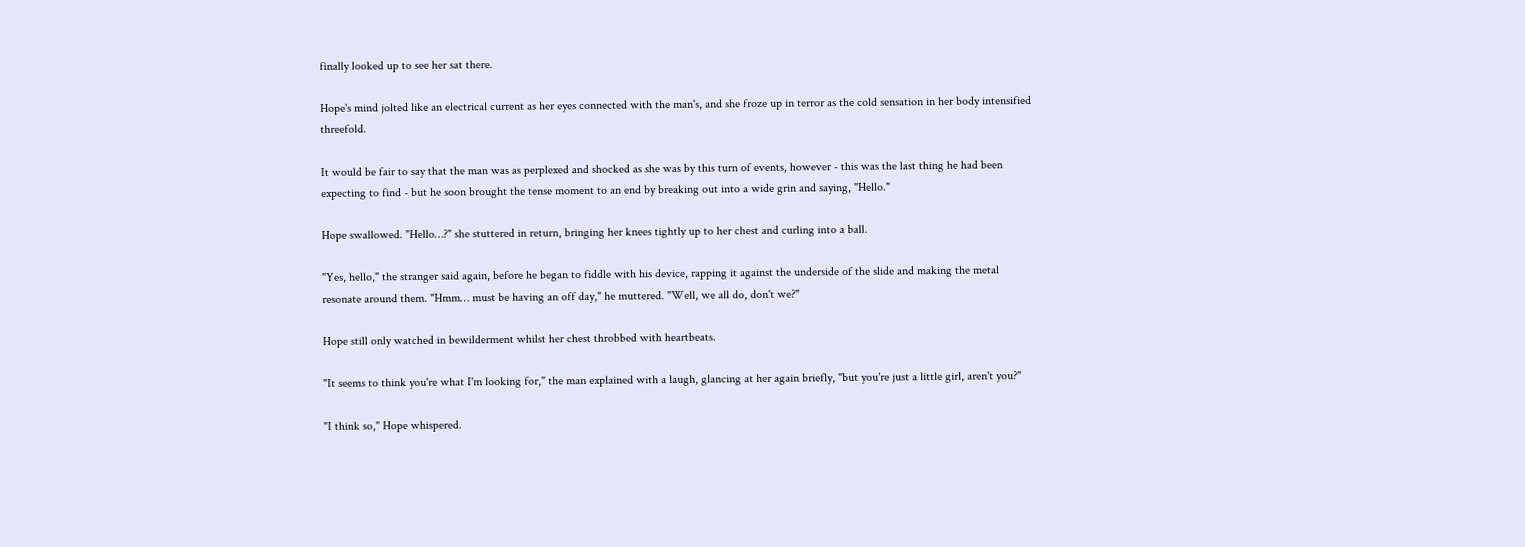finally looked up to see her sat there.

Hope's mind jolted like an electrical current as her eyes connected with the man's, and she froze up in terror as the cold sensation in her body intensified threefold.

It would be fair to say that the man was as perplexed and shocked as she was by this turn of events, however - this was the last thing he had been expecting to find - but he soon brought the tense moment to an end by breaking out into a wide grin and saying, "Hello."

Hope swallowed. "Hello…?" she stuttered in return, bringing her knees tightly up to her chest and curling into a ball.

"Yes, hello," the stranger said again, before he began to fiddle with his device, rapping it against the underside of the slide and making the metal resonate around them. "Hmm… must be having an off day," he muttered. "Well, we all do, don't we?"

Hope still only watched in bewilderment whilst her chest throbbed with heartbeats.

"It seems to think you're what I'm looking for," the man explained with a laugh, glancing at her again briefly, "but you're just a little girl, aren't you?"

"I think so," Hope whispered.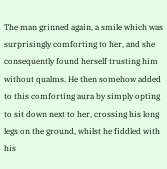The man grinned again, a smile which was surprisingly comforting to her, and she consequently found herself trusting him without qualms. He then somehow added to this comforting aura by simply opting to sit down next to her, crossing his long legs on the ground, whilst he fiddled with his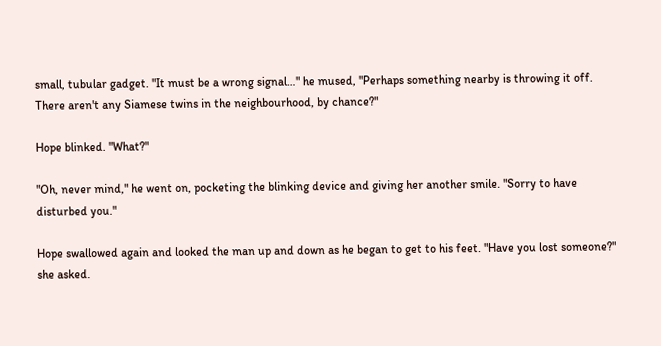small, tubular gadget. "It must be a wrong signal…" he mused, "Perhaps something nearby is throwing it off. There aren't any Siamese twins in the neighbourhood, by chance?"

Hope blinked. "What?"

"Oh, never mind," he went on, pocketing the blinking device and giving her another smile. "Sorry to have disturbed you."

Hope swallowed again and looked the man up and down as he began to get to his feet. "Have you lost someone?" she asked.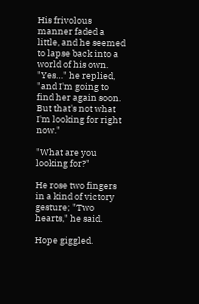His frivolous manner faded a little, and he seemed to lapse back into a world of his own. "Yes…" he replied, "and I'm going to find her again soon. But that's not what I'm looking for right now."

"What are you looking for?"

He rose two fingers in a kind of victory gesture; "Two hearts," he said.

Hope giggled.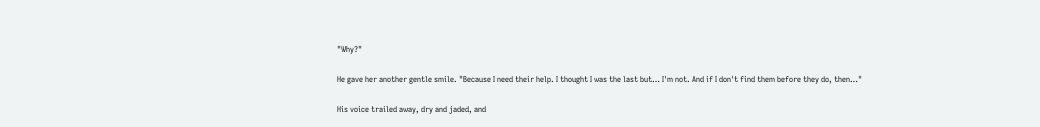"Why?"

He gave her another gentle smile. "Because I need their help. I thought I was the last but… I'm not. And if I don't find them before they do, then…"

His voice trailed away, dry and jaded, and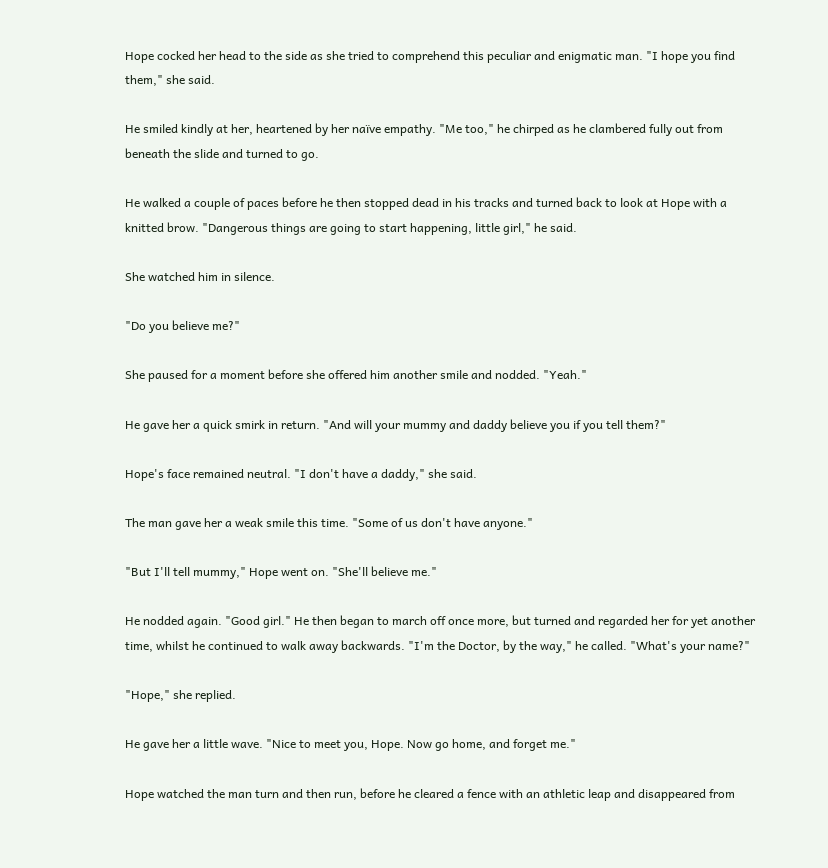Hope cocked her head to the side as she tried to comprehend this peculiar and enigmatic man. "I hope you find them," she said.

He smiled kindly at her, heartened by her naïve empathy. "Me too," he chirped as he clambered fully out from beneath the slide and turned to go.

He walked a couple of paces before he then stopped dead in his tracks and turned back to look at Hope with a knitted brow. "Dangerous things are going to start happening, little girl," he said.

She watched him in silence.

"Do you believe me?"

She paused for a moment before she offered him another smile and nodded. "Yeah."

He gave her a quick smirk in return. "And will your mummy and daddy believe you if you tell them?"

Hope's face remained neutral. "I don't have a daddy," she said.

The man gave her a weak smile this time. "Some of us don't have anyone."

"But I'll tell mummy," Hope went on. "She'll believe me."

He nodded again. "Good girl." He then began to march off once more, but turned and regarded her for yet another time, whilst he continued to walk away backwards. "I'm the Doctor, by the way," he called. "What's your name?"

"Hope," she replied.

He gave her a little wave. "Nice to meet you, Hope. Now go home, and forget me."

Hope watched the man turn and then run, before he cleared a fence with an athletic leap and disappeared from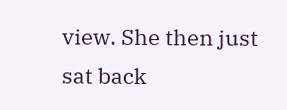view. She then just sat back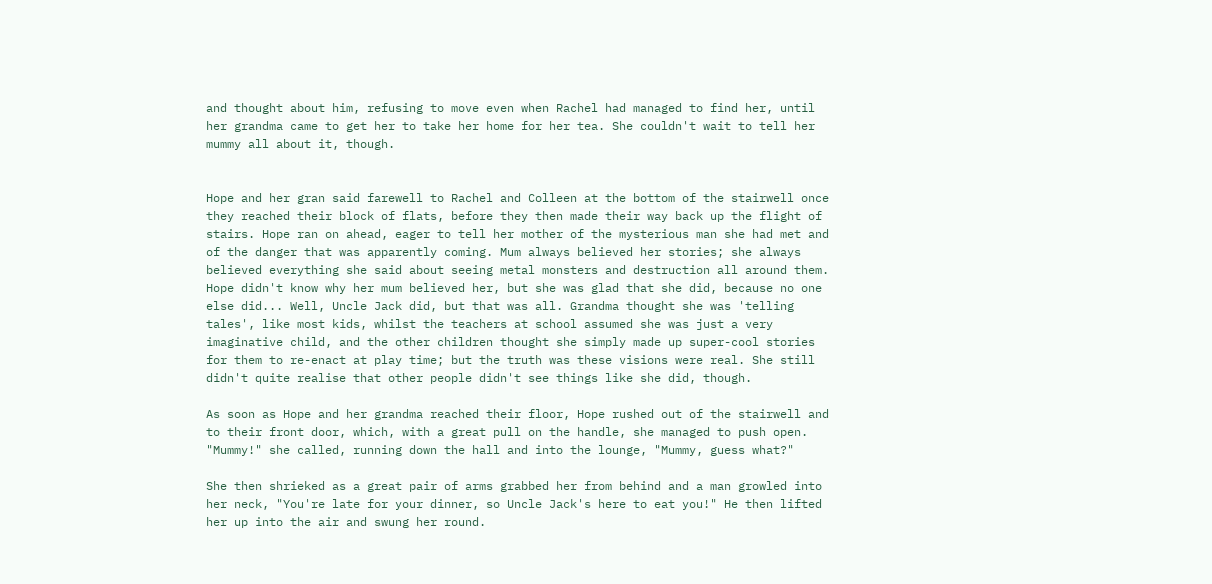and thought about him, refusing to move even when Rachel had managed to find her, until her grandma came to get her to take her home for her tea. She couldn't wait to tell her mummy all about it, though.


Hope and her gran said farewell to Rachel and Colleen at the bottom of the stairwell once they reached their block of flats, before they then made their way back up the flight of stairs. Hope ran on ahead, eager to tell her mother of the mysterious man she had met and of the danger that was apparently coming. Mum always believed her stories; she always believed everything she said about seeing metal monsters and destruction all around them. Hope didn't know why her mum believed her, but she was glad that she did, because no one else did... Well, Uncle Jack did, but that was all. Grandma thought she was 'telling tales', like most kids, whilst the teachers at school assumed she was just a very imaginative child, and the other children thought she simply made up super-cool stories for them to re-enact at play time; but the truth was these visions were real. She still didn't quite realise that other people didn't see things like she did, though.

As soon as Hope and her grandma reached their floor, Hope rushed out of the stairwell and to their front door, which, with a great pull on the handle, she managed to push open. "Mummy!" she called, running down the hall and into the lounge, "Mummy, guess what?"

She then shrieked as a great pair of arms grabbed her from behind and a man growled into her neck, "You're late for your dinner, so Uncle Jack's here to eat you!" He then lifted her up into the air and swung her round.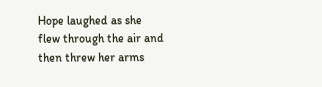Hope laughed as she flew through the air and then threw her arms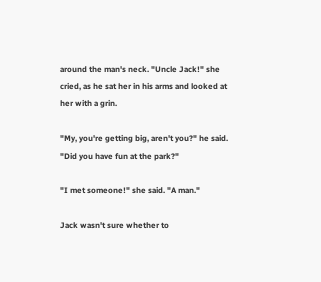around the man's neck. "Uncle Jack!" she cried, as he sat her in his arms and looked at her with a grin.

"My, you're getting big, aren't you?" he said. "Did you have fun at the park?"

"I met someone!" she said. "A man."

Jack wasn't sure whether to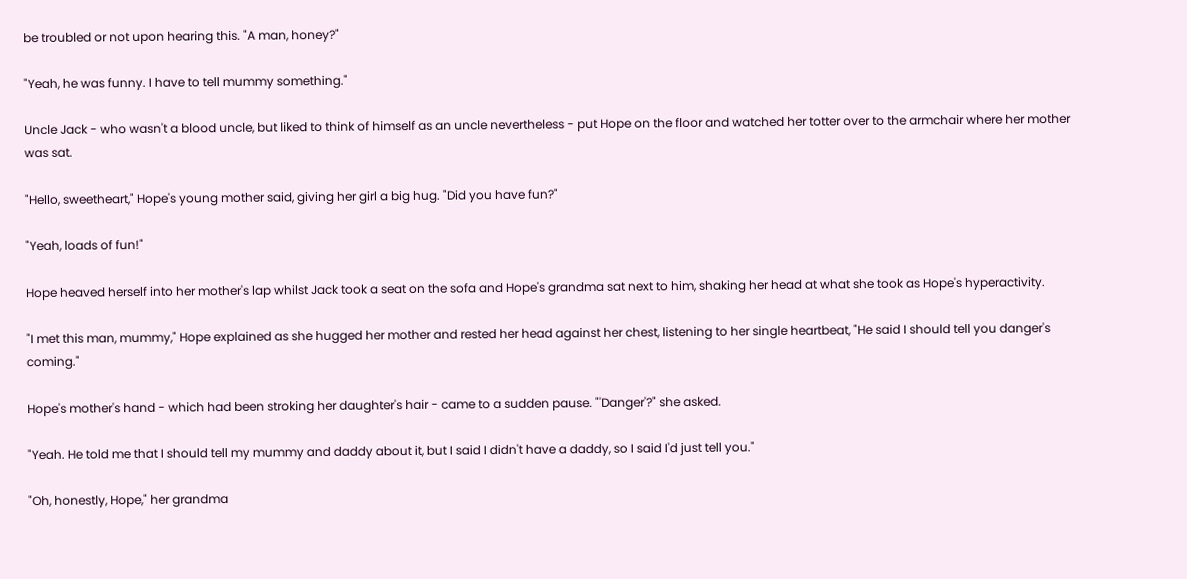be troubled or not upon hearing this. "A man, honey?"

"Yeah, he was funny. I have to tell mummy something."

Uncle Jack - who wasn't a blood uncle, but liked to think of himself as an uncle nevertheless - put Hope on the floor and watched her totter over to the armchair where her mother was sat.

"Hello, sweetheart," Hope's young mother said, giving her girl a big hug. "Did you have fun?"

"Yeah, loads of fun!"

Hope heaved herself into her mother's lap whilst Jack took a seat on the sofa and Hope's grandma sat next to him, shaking her head at what she took as Hope's hyperactivity.

"I met this man, mummy," Hope explained as she hugged her mother and rested her head against her chest, listening to her single heartbeat, "He said I should tell you danger's coming."

Hope's mother's hand - which had been stroking her daughter's hair - came to a sudden pause. "'Danger'?" she asked.

"Yeah. He told me that I should tell my mummy and daddy about it, but I said I didn't have a daddy, so I said I'd just tell you."

"Oh, honestly, Hope," her grandma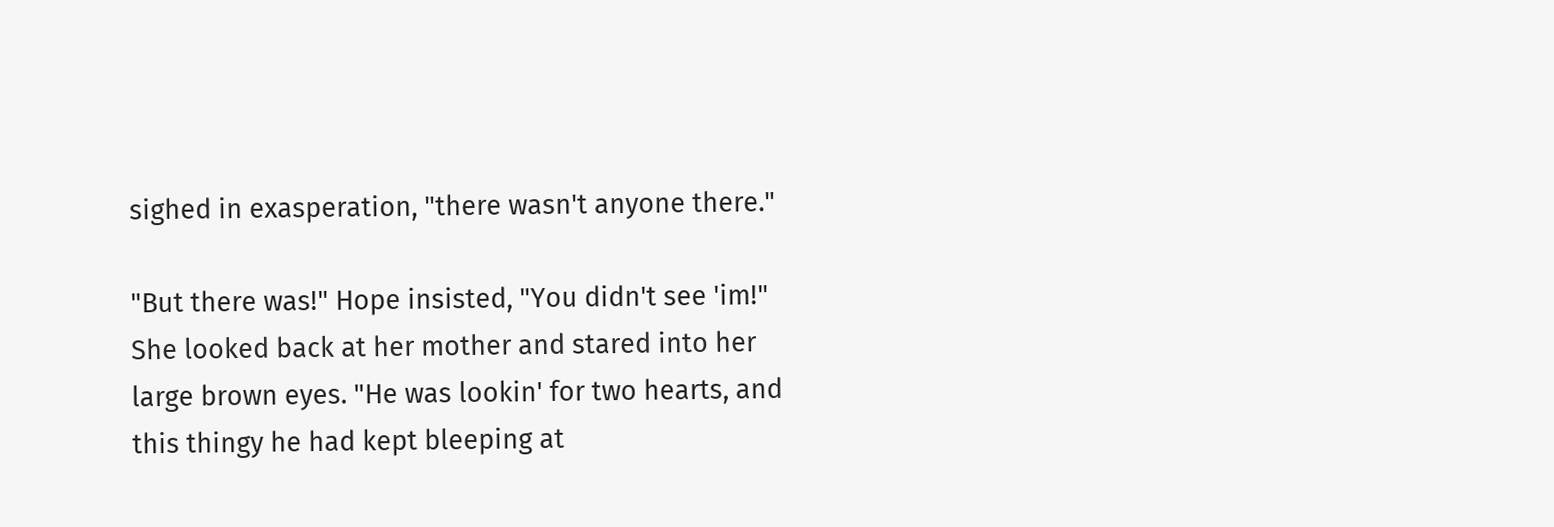sighed in exasperation, "there wasn't anyone there."

"But there was!" Hope insisted, "You didn't see 'im!" She looked back at her mother and stared into her large brown eyes. "He was lookin' for two hearts, and this thingy he had kept bleeping at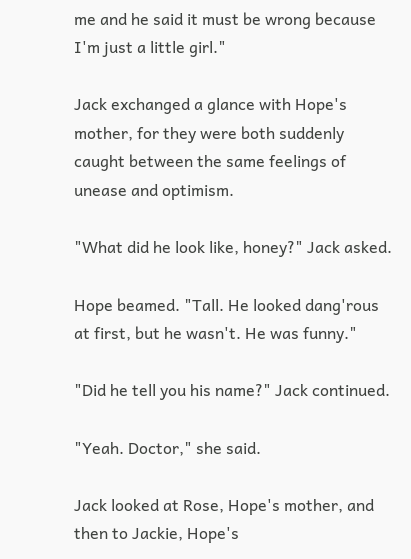me and he said it must be wrong because I'm just a little girl."

Jack exchanged a glance with Hope's mother, for they were both suddenly caught between the same feelings of unease and optimism.

"What did he look like, honey?" Jack asked.

Hope beamed. "Tall. He looked dang'rous at first, but he wasn't. He was funny."

"Did he tell you his name?" Jack continued.

"Yeah. Doctor," she said.

Jack looked at Rose, Hope's mother, and then to Jackie, Hope's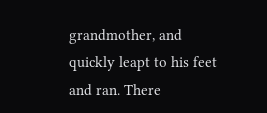grandmother, and quickly leapt to his feet and ran. There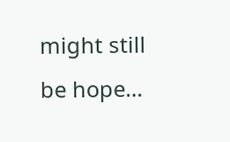might still be hope…